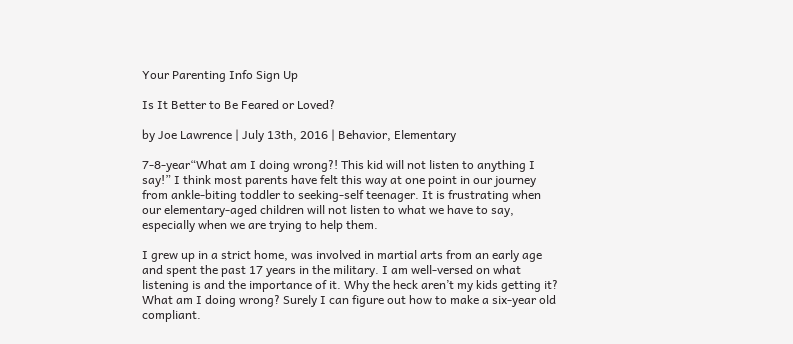Your Parenting Info Sign Up

Is It Better to Be Feared or Loved?

by Joe Lawrence | July 13th, 2016 | Behavior, Elementary

7-8-year“What am I doing wrong?! This kid will not listen to anything I say!” I think most parents have felt this way at one point in our journey from ankle-biting toddler to seeking-self teenager. It is frustrating when our elementary-aged children will not listen to what we have to say, especially when we are trying to help them.

I grew up in a strict home, was involved in martial arts from an early age and spent the past 17 years in the military. I am well-versed on what listening is and the importance of it. Why the heck aren’t my kids getting it? What am I doing wrong? Surely I can figure out how to make a six-year old compliant.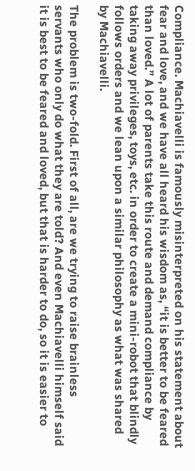Compliance. Machiavelli is famously misinterpreted on his statement about fear and love, and we have all heard his wisdom as, “it is better to be feared than loved.” A lot of parents take this route and demand compliance by taking away privileges, toys, etc. in order to create a mini-robot that blindly follows orders and we lean upon a similar philosophy as what was shared by Machiavelli.

The problem is two-fold. First of all, are we trying to raise brainless servants who only do what they are told? And even Machiavelli himself said it is best to be feared and loved, but that is harder to do, so it is easier to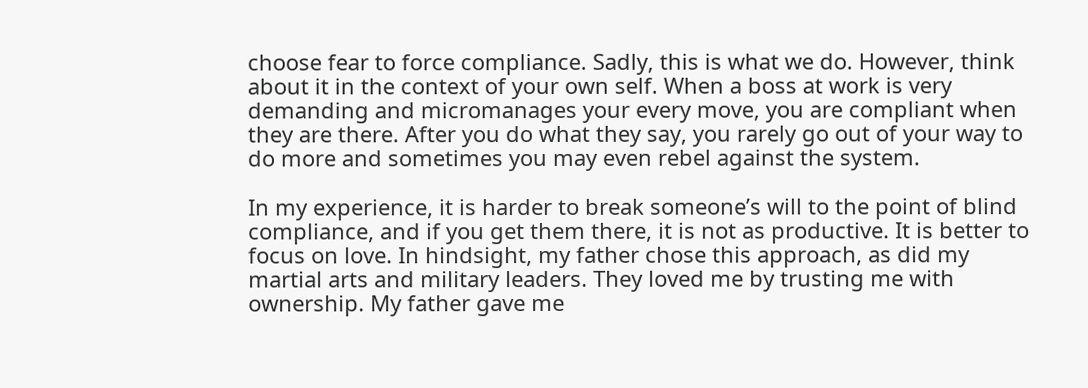choose fear to force compliance. Sadly, this is what we do. However, think about it in the context of your own self. When a boss at work is very demanding and micromanages your every move, you are compliant when they are there. After you do what they say, you rarely go out of your way to do more and sometimes you may even rebel against the system.

In my experience, it is harder to break someone’s will to the point of blind compliance, and if you get them there, it is not as productive. It is better to focus on love. In hindsight, my father chose this approach, as did my martial arts and military leaders. They loved me by trusting me with ownership. My father gave me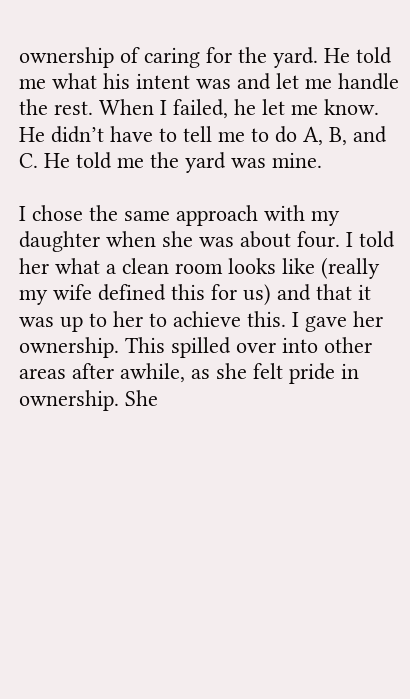ownership of caring for the yard. He told me what his intent was and let me handle the rest. When I failed, he let me know. He didn’t have to tell me to do A, B, and C. He told me the yard was mine.

I chose the same approach with my daughter when she was about four. I told her what a clean room looks like (really my wife defined this for us) and that it was up to her to achieve this. I gave her ownership. This spilled over into other areas after awhile, as she felt pride in ownership. She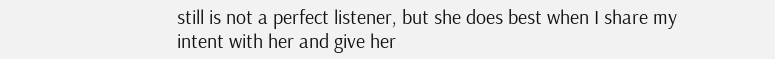still is not a perfect listener, but she does best when I share my intent with her and give her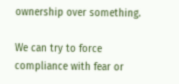ownership over something.

We can try to force compliance with fear or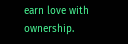earn love with ownership.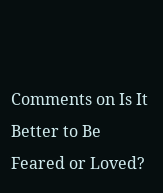Comments on Is It Better to Be Feared or Loved?